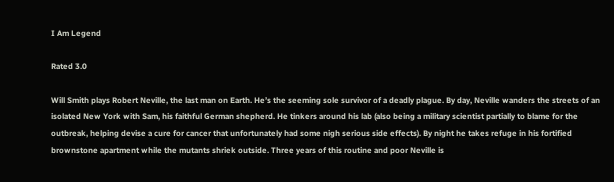I Am Legend

Rated 3.0

Will Smith plays Robert Neville, the last man on Earth. He’s the seeming sole survivor of a deadly plague. By day, Neville wanders the streets of an isolated New York with Sam, his faithful German shepherd. He tinkers around his lab (also being a military scientist partially to blame for the outbreak, helping devise a cure for cancer that unfortunately had some nigh serious side effects). By night he takes refuge in his fortified brownstone apartment while the mutants shriek outside. Three years of this routine and poor Neville is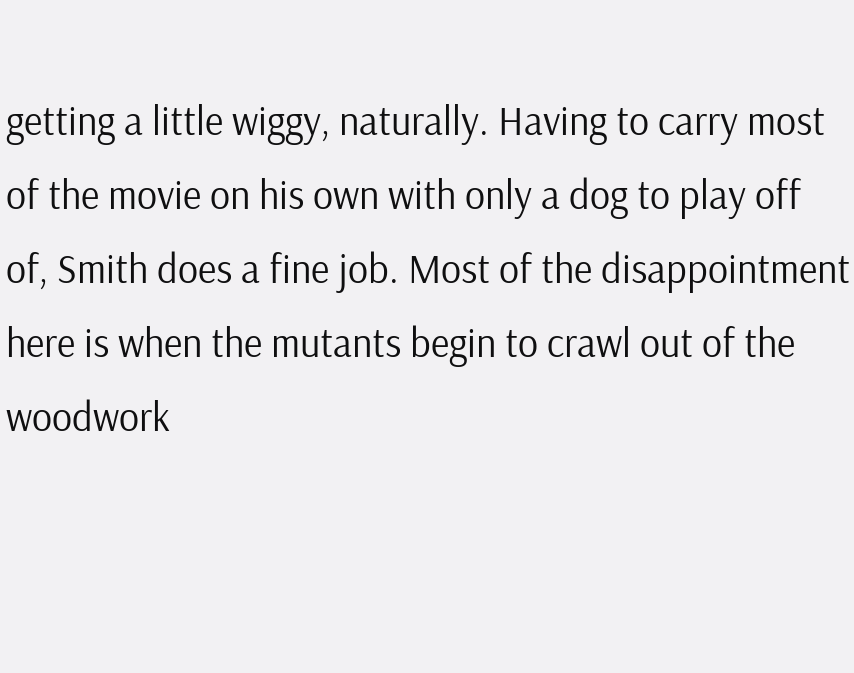getting a little wiggy, naturally. Having to carry most of the movie on his own with only a dog to play off of, Smith does a fine job. Most of the disappointment here is when the mutants begin to crawl out of the woodwork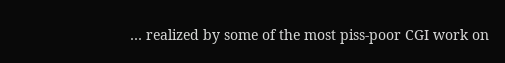… realized by some of the most piss-poor CGI work on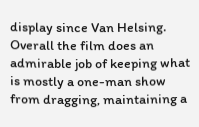display since Van Helsing. Overall the film does an admirable job of keeping what is mostly a one-man show from dragging, maintaining a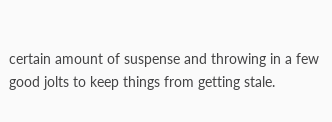certain amount of suspense and throwing in a few good jolts to keep things from getting stale.